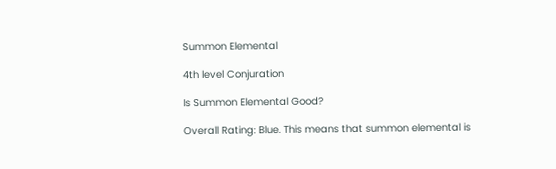Summon Elemental

4th level Conjuration

Is Summon Elemental Good?

Overall Rating: Blue. This means that summon elemental is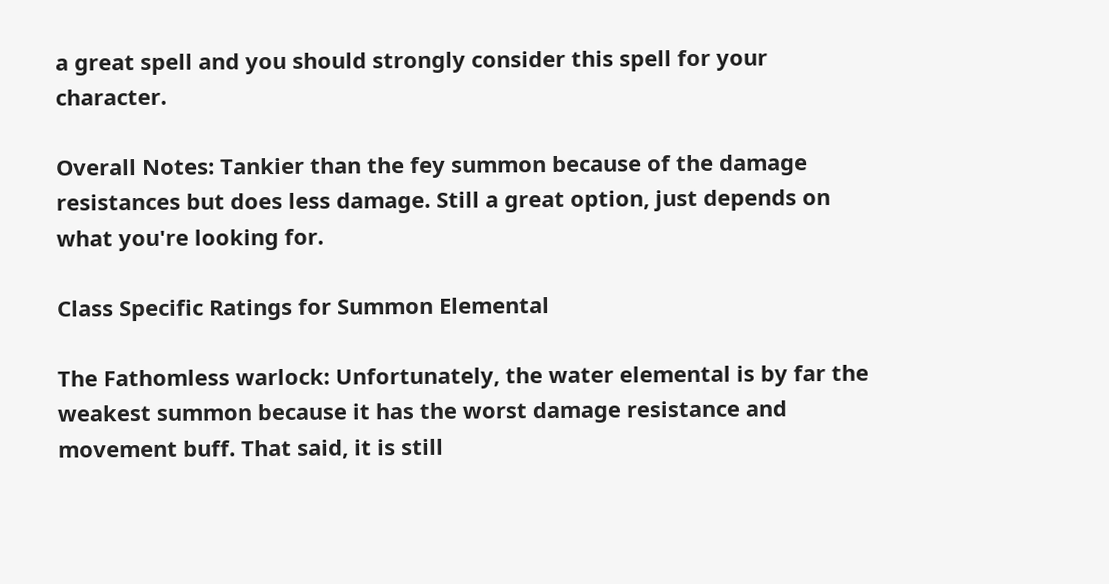a great spell and you should strongly consider this spell for your character.

Overall Notes: Tankier than the fey summon because of the damage resistances but does less damage. Still a great option, just depends on what you're looking for.

Class Specific Ratings for Summon Elemental

The Fathomless warlock: Unfortunately, the water elemental is by far the weakest summon because it has the worst damage resistance and movement buff. That said, it is still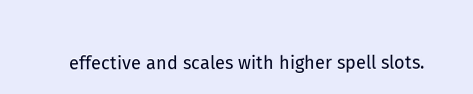effective and scales with higher spell slots.